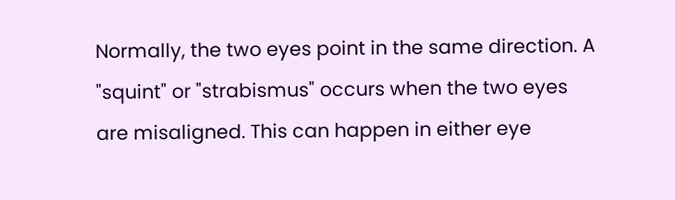Normally, the two eyes point in the same direction. A "squint" or "strabismus" occurs when the two eyes are misaligned. This can happen in either eye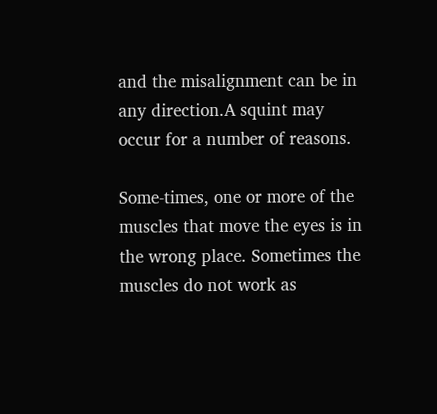and the misalignment can be in any direction.A squint may occur for a number of reasons.

Some-times, one or more of the muscles that move the eyes is in the wrong place. Sometimes the muscles do not work as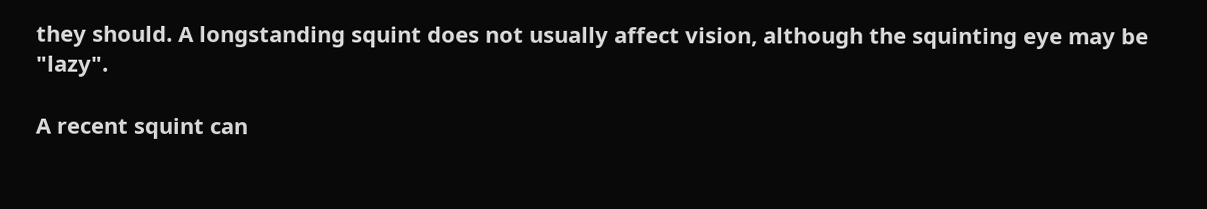they should. A longstanding squint does not usually affect vision, although the squinting eye may be "lazy".

A recent squint can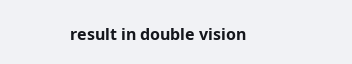result in double vision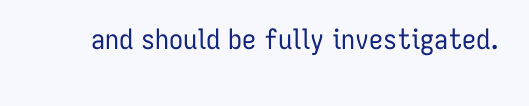and should be fully investigated.